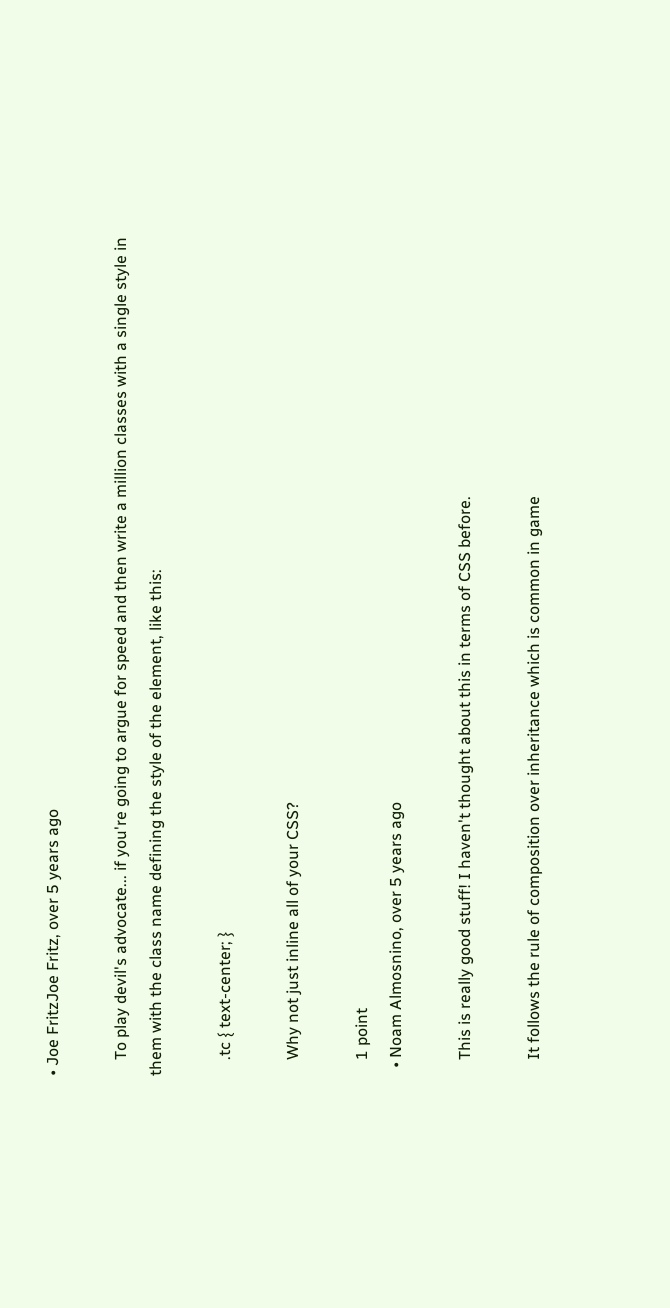• Joe FritzJoe Fritz, over 5 years ago

    To play devil's advocate... if you're going to argue for speed and then write a million classes with a single style in them with the class name defining the style of the element, like this:

    .tc { text-center; }

    Why not just inline all of your CSS?

    1 point
  • Noam Almosnino, over 5 years ago

    This is really good stuff! I haven't thought about this in terms of CSS before.

    It follows the rule of composition over inheritance which is common in game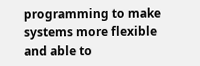programming to make systems more flexible and able to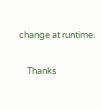change at runtime.

    Thanks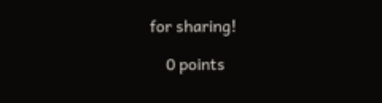for sharing!

    0 points